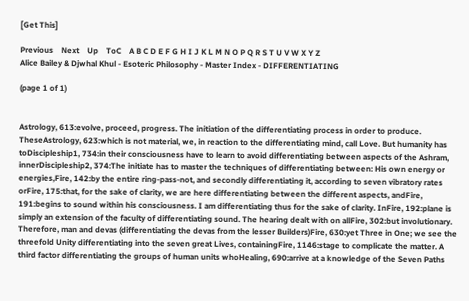[Get This]

Previous    Next    Up    ToC    A B C D E F G H I J K L M N O P Q R S T U V W X Y Z
Alice Bailey & Djwhal Khul - Esoteric Philosophy - Master Index - DIFFERENTIATING

(page 1 of 1)


Astrology, 613:evolve, proceed, progress. The initiation of the differentiating process in order to produce. TheseAstrology, 623:which is not material, we, in reaction to the differentiating mind, call Love. But humanity has toDiscipleship1, 734:in their consciousness have to learn to avoid differentiating between aspects of the Ashram, innerDiscipleship2, 374:The initiate has to master the techniques of differentiating between: His own energy or energies,Fire, 142:by the entire ring-pass-not, and secondly differentiating it, according to seven vibratory rates orFire, 175:that, for the sake of clarity, we are here differentiating between the different aspects, andFire, 191:begins to sound within his consciousness. I am differentiating thus for the sake of clarity. InFire, 192:plane is simply an extension of the faculty of differentiating sound. The hearing dealt with on allFire, 302:but involutionary. Therefore, man and devas (differentiating the devas from the lesser Builders)Fire, 630:yet Three in One; we see the threefold Unity differentiating into the seven great Lives, containingFire, 1146:stage to complicate the matter. A third factor differentiating the groups of human units whoHealing, 690:arrive at a knowledge of the Seven Paths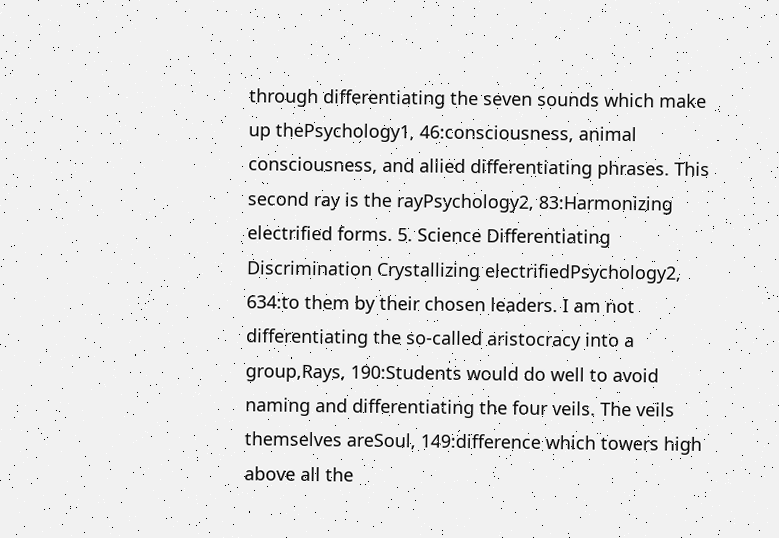through differentiating the seven sounds which make up thePsychology1, 46:consciousness, animal consciousness, and allied differentiating phrases. This second ray is the rayPsychology2, 83:Harmonizing electrified forms. 5. Science Differentiating Discrimination Crystallizing electrifiedPsychology2, 634:to them by their chosen leaders. I am not differentiating the so-called aristocracy into a group,Rays, 190:Students would do well to avoid naming and differentiating the four veils. The veils themselves areSoul, 149:difference which towers high above all the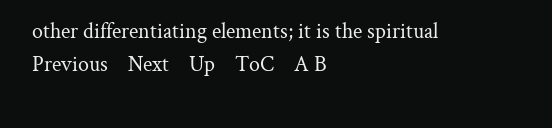other differentiating elements; it is the spiritual
Previous    Next    Up    ToC    A B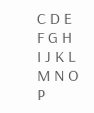C D E F G H I J K L M N O P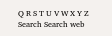Q R S T U V W X Y Z
Search Search web